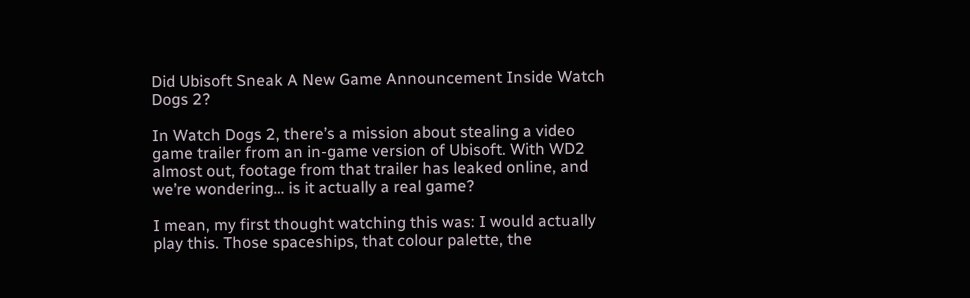Did Ubisoft Sneak A New Game Announcement Inside Watch Dogs 2?

In Watch Dogs 2, there’s a mission about stealing a video game trailer from an in-game version of Ubisoft. With WD2 almost out, footage from that trailer has leaked online, and we’re wondering… is it actually a real game?

I mean, my first thought watching this was: I would actually play this. Those spaceships, that colour palette, the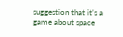suggestion that it’s a game about space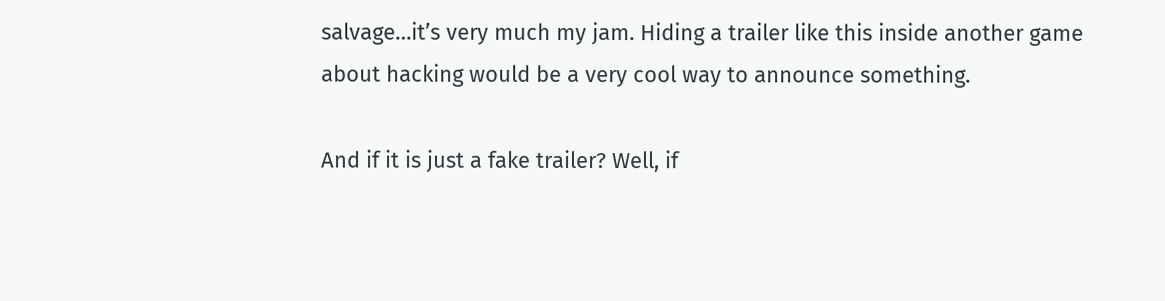salvage…it’s very much my jam. Hiding a trailer like this inside another game about hacking would be a very cool way to announce something.

And if it is just a fake trailer? Well, if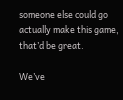someone else could go actually make this game, that’d be great.

We’ve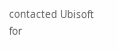contacted Ubisoft for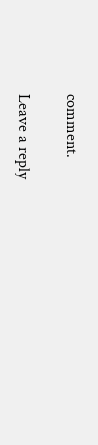comment.

Leave a reply